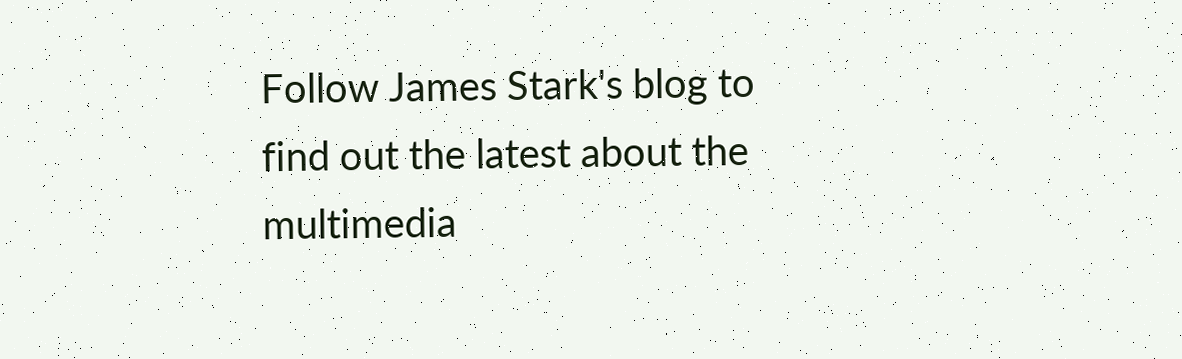Follow James Stark's blog to find out the latest about the multimedia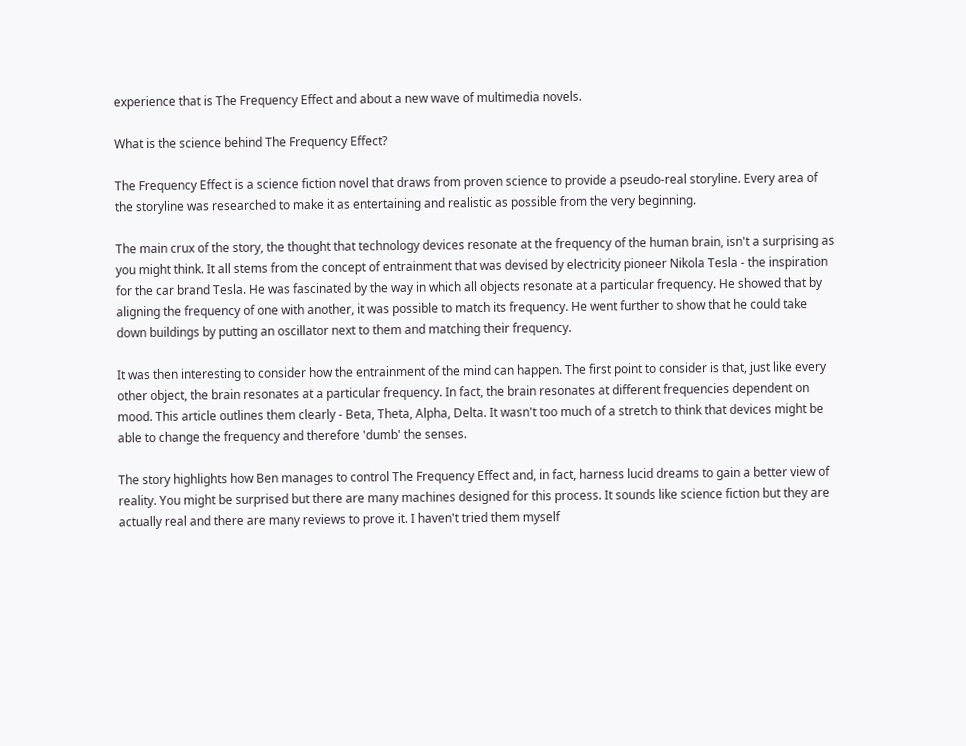experience that is The Frequency Effect and about a new wave of multimedia novels.

What is the science behind The Frequency Effect?

The Frequency Effect is a science fiction novel that draws from proven science to provide a pseudo-real storyline. Every area of the storyline was researched to make it as entertaining and realistic as possible from the very beginning.

The main crux of the story, the thought that technology devices resonate at the frequency of the human brain, isn't a surprising as you might think. It all stems from the concept of entrainment that was devised by electricity pioneer Nikola Tesla - the inspiration for the car brand Tesla. He was fascinated by the way in which all objects resonate at a particular frequency. He showed that by aligning the frequency of one with another, it was possible to match its frequency. He went further to show that he could take down buildings by putting an oscillator next to them and matching their frequency.

It was then interesting to consider how the entrainment of the mind can happen. The first point to consider is that, just like every other object, the brain resonates at a particular frequency. In fact, the brain resonates at different frequencies dependent on mood. This article outlines them clearly - Beta, Theta, Alpha, Delta. It wasn't too much of a stretch to think that devices might be able to change the frequency and therefore 'dumb' the senses.

The story highlights how Ben manages to control The Frequency Effect and, in fact, harness lucid dreams to gain a better view of reality. You might be surprised but there are many machines designed for this process. It sounds like science fiction but they are actually real and there are many reviews to prove it. I haven't tried them myself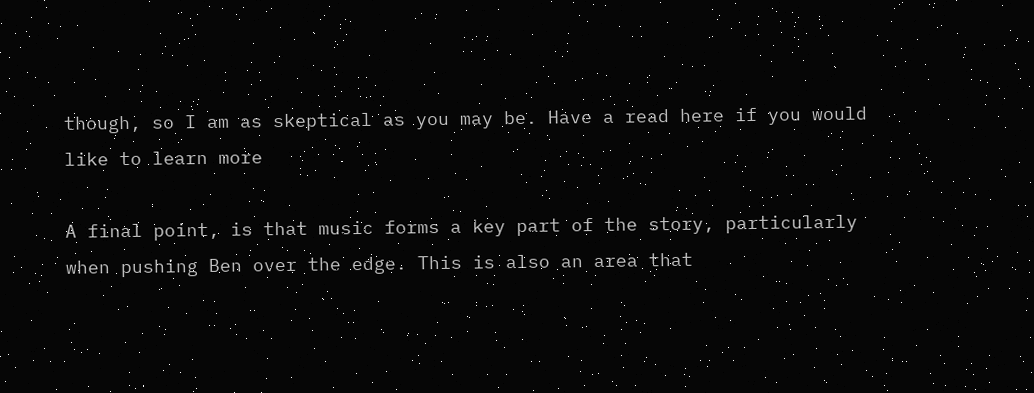though, so I am as skeptical as you may be. Have a read here if you would like to learn more

A final point, is that music forms a key part of the story, particularly when pushing Ben over the edge. This is also an area that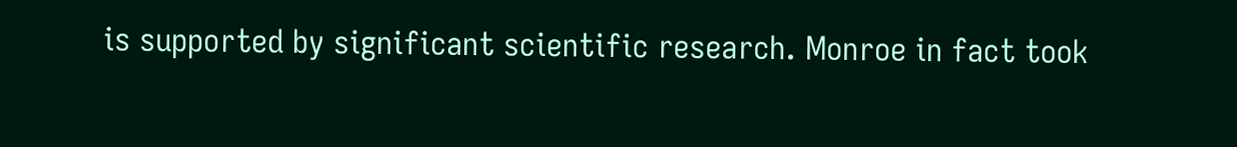is supported by significant scientific research. Monroe in fact took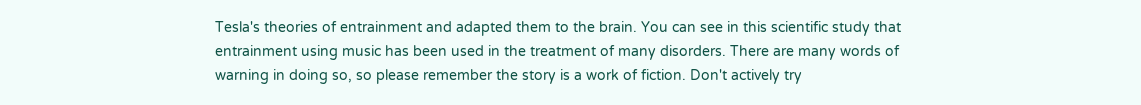Tesla's theories of entrainment and adapted them to the brain. You can see in this scientific study that entrainment using music has been used in the treatment of many disorders. There are many words of warning in doing so, so please remember the story is a work of fiction. Don't actively try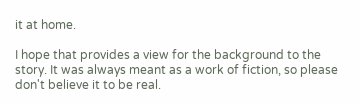it at home.

I hope that provides a view for the background to the story. It was always meant as a work of fiction, so please don't believe it to be real.